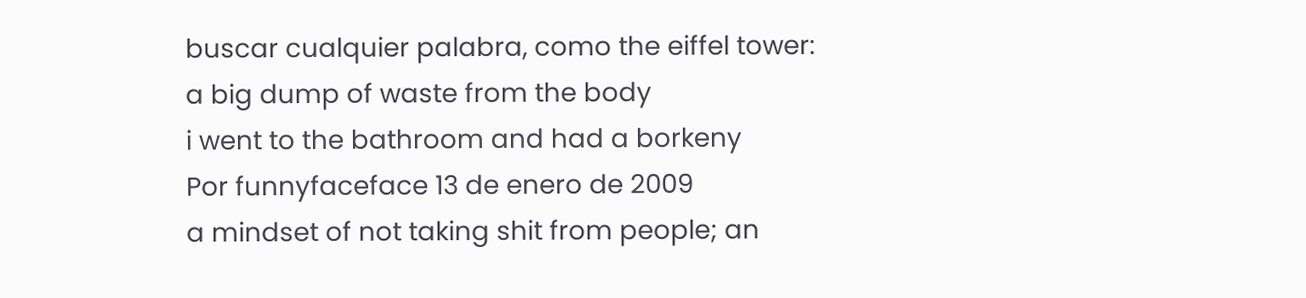buscar cualquier palabra, como the eiffel tower:
a big dump of waste from the body
i went to the bathroom and had a borkeny
Por funnyfaceface 13 de enero de 2009
a mindset of not taking shit from people; an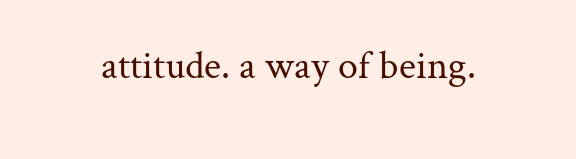attitude. a way of being.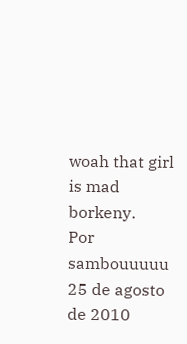woah that girl is mad borkeny.
Por sambouuuuu 25 de agosto de 2010